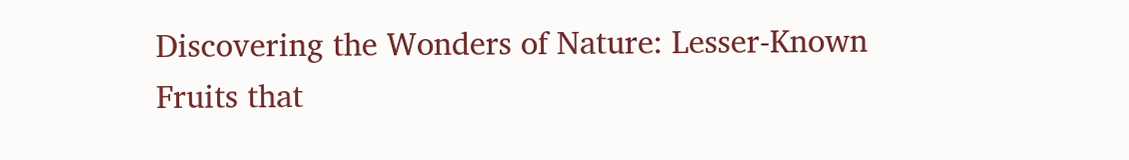Discovering the Wonders of Nature: Lesser-Known Fruits that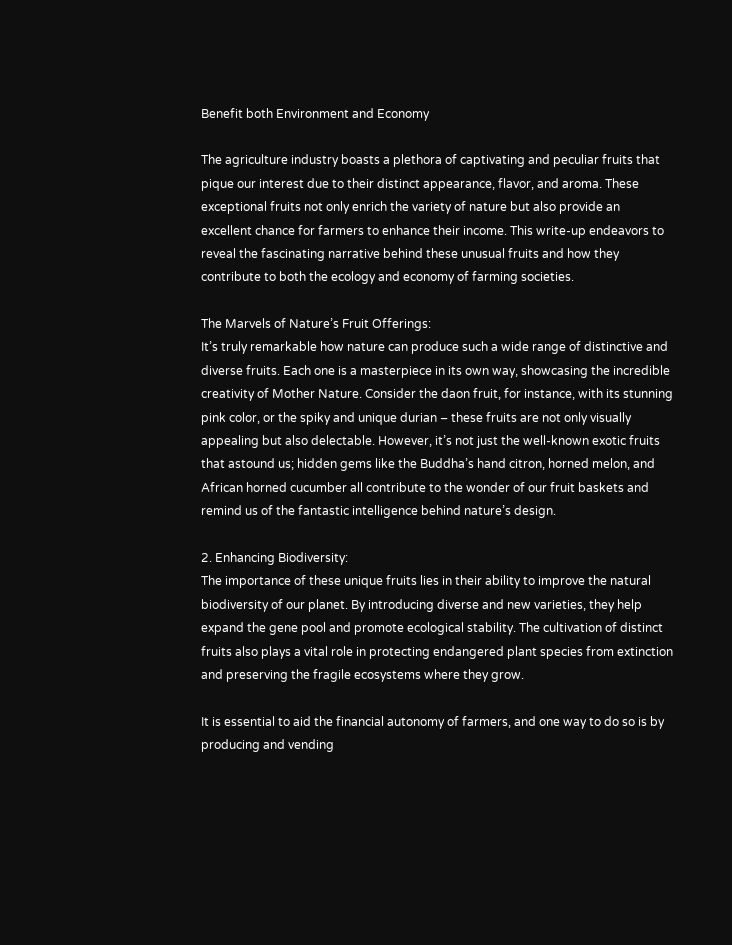Benefit both Environment and Economy

The agriculture industry boasts a plethora of captivating and peculiar fruits that pique our interest due to their distinct appearance, flavor, and aroma. These exceptional fruits not only enrich the variety of nature but also provide an excellent chance for farmers to enhance their income. This write-up endeavors to reveal the fascinating narrative behind these unusual fruits and how they contribute to both the ecology and economy of farming societies.

The Marvels of Nature’s Fruit Offerings:
It’s truly remarkable how nature can produce such a wide range of distinctive and diverse fruits. Each one is a masterpiece in its own way, showcasing the incredible creativity of Mother Nature. Consider the daon fruit, for instance, with its stunning pink color, or the spiky and unique durian – these fruits are not only visually appealing but also delectable. However, it’s not just the well-known exotic fruits that astound us; hidden gems like the Buddha’s hand citron, horned melon, and African horned cucumber all contribute to the wonder of our fruit baskets and remind us of the fantastic intelligence behind nature’s design.

2. Enhancing Biodiversity:
The importance of these unique fruits lies in their ability to improve the natural biodiversity of our planet. By introducing diverse and new varieties, they help expand the gene pool and promote ecological stability. The cultivation of distinct fruits also plays a vital role in protecting endangered plant species from extinction and preserving the fragile ecosystems where they grow.

It is essential to aid the financial autonomy of farmers, and one way to do so is by producing and vending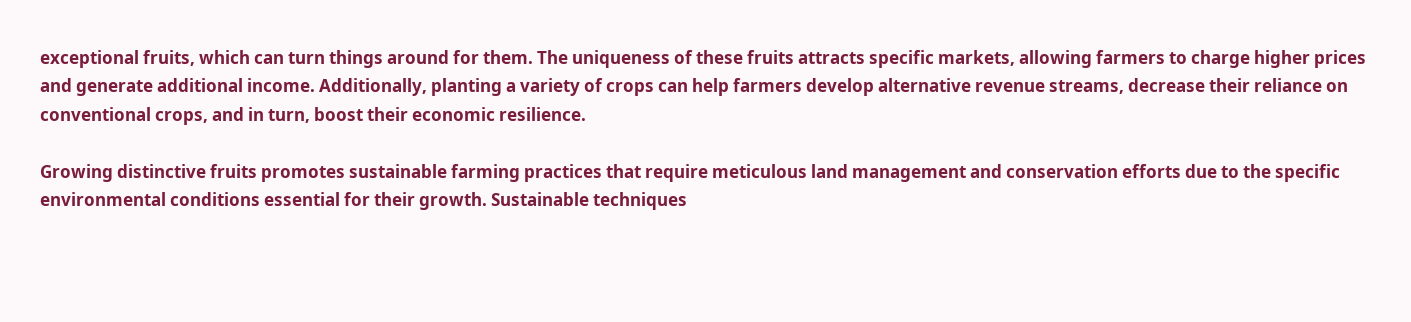exceptional fruits, which can turn things around for them. The uniqueness of these fruits attracts specific markets, allowing farmers to charge higher prices and generate additional income. Additionally, planting a variety of crops can help farmers develop alternative revenue streams, decrease their reliance on conventional crops, and in turn, boost their economic resilience.

Growing distinctive fruits promotes sustainable farming practices that require meticulous land management and conservation efforts due to the specific environmental conditions essential for their growth. Sustainable techniques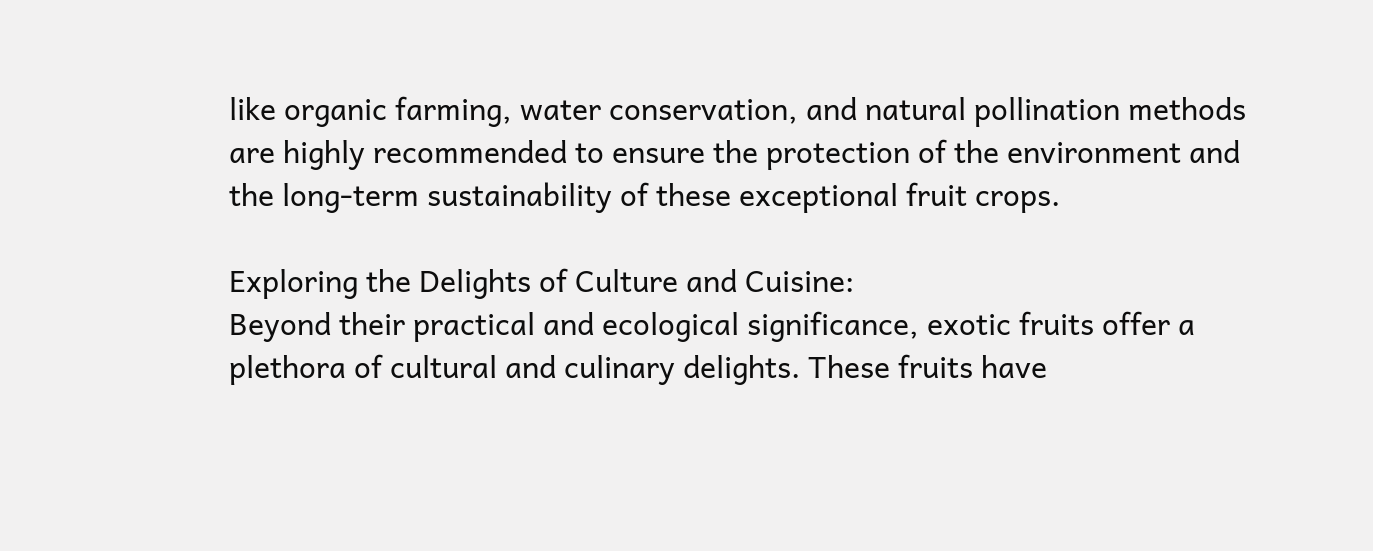like organic farming, water conservation, and natural pollination methods are highly recommended to ensure the protection of the environment and the long-term sustainability of these exceptional fruit crops.

Exploring the Delights of Culture and Cuisine:
Beyond their practical and ecological significance, exotic fruits offer a plethora of cultural and culinary delights. These fruits have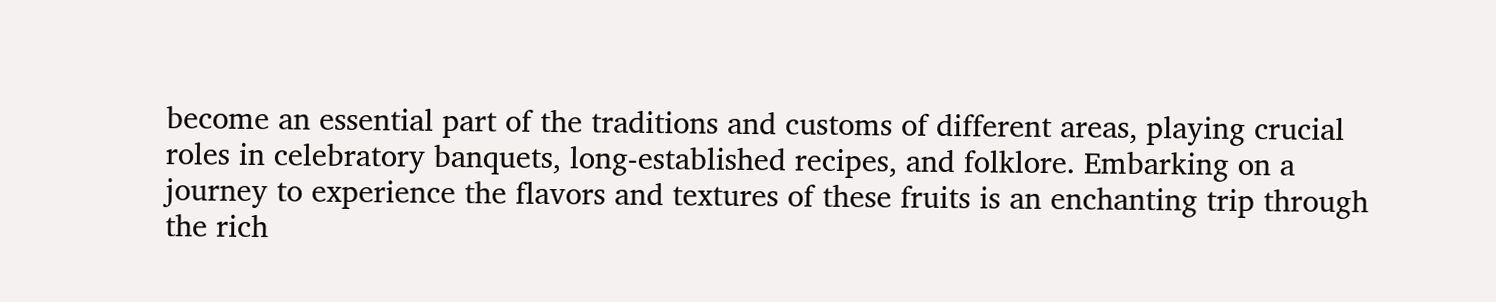become an essential part of the traditions and customs of different areas, playing crucial roles in celebratory banquets, long-established recipes, and folklore. Embarking on a journey to experience the flavors and textures of these fruits is an enchanting trip through the rich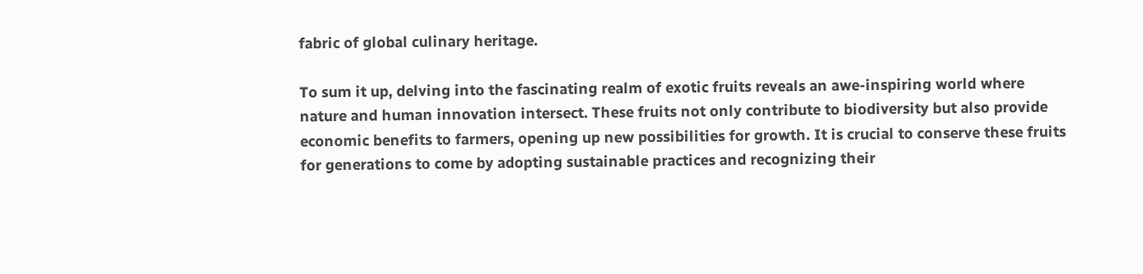fabric of global culinary heritage.

To sum it up, delving into the fascinating realm of exotic fruits reveals an awe-inspiring world where nature and human innovation intersect. These fruits not only contribute to biodiversity but also provide economic benefits to farmers, opening up new possibilities for growth. It is crucial to conserve these fruits for generations to come by adopting sustainable practices and recognizing their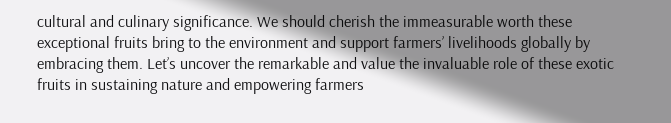cultural and culinary significance. We should cherish the immeasurable worth these exceptional fruits bring to the environment and support farmers’ livelihoods globally by embracing them. Let’s uncover the remarkable and value the invaluable role of these exotic fruits in sustaining nature and empowering farmers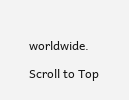worldwide.

Scroll to Top